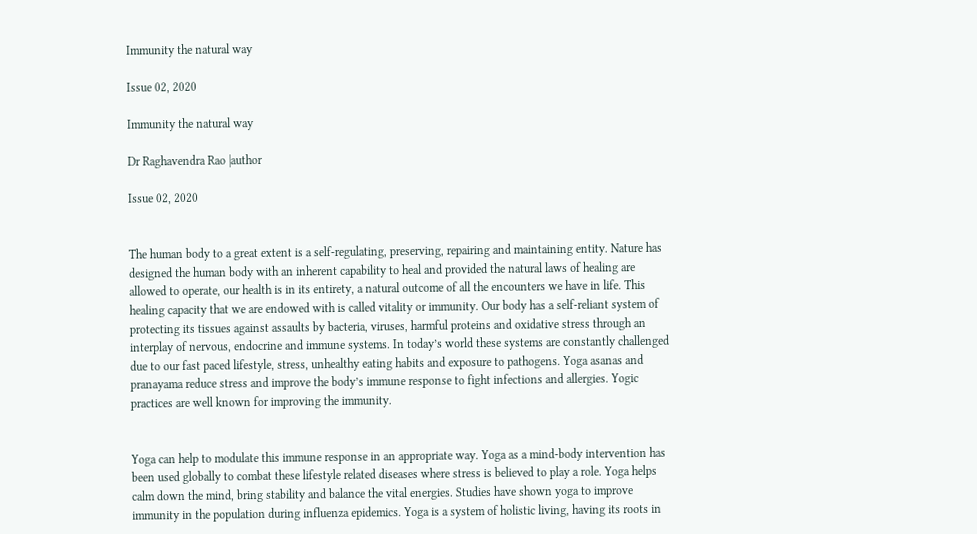Immunity the natural way

Issue 02, 2020

Immunity the natural way

Dr Raghavendra Rao |author

Issue 02, 2020


The human body to a great extent is a self-regulating, preserving, repairing and maintaining entity. Nature has designed the human body with an inherent capability to heal and provided the natural laws of healing are allowed to operate, our health is in its entirety, a natural outcome of all the encounters we have in life. This healing capacity that we are endowed with is called vitality or immunity. Our body has a self-reliant system of protecting its tissues against assaults by bacteria, viruses, harmful proteins and oxidative stress through an interplay of nervous, endocrine and immune systems. In today’s world these systems are constantly challenged due to our fast paced lifestyle, stress, unhealthy eating habits and exposure to pathogens. Yoga asanas and pranayama reduce stress and improve the body’s immune response to fight infections and allergies. Yogic practices are well known for improving the immunity.


Yoga can help to modulate this immune response in an appropriate way. Yoga as a mind-body intervention has been used globally to combat these lifestyle related diseases where stress is believed to play a role. Yoga helps calm down the mind, bring stability and balance the vital energies. Studies have shown yoga to improve immunity in the population during influenza epidemics. Yoga is a system of holistic living, having its roots in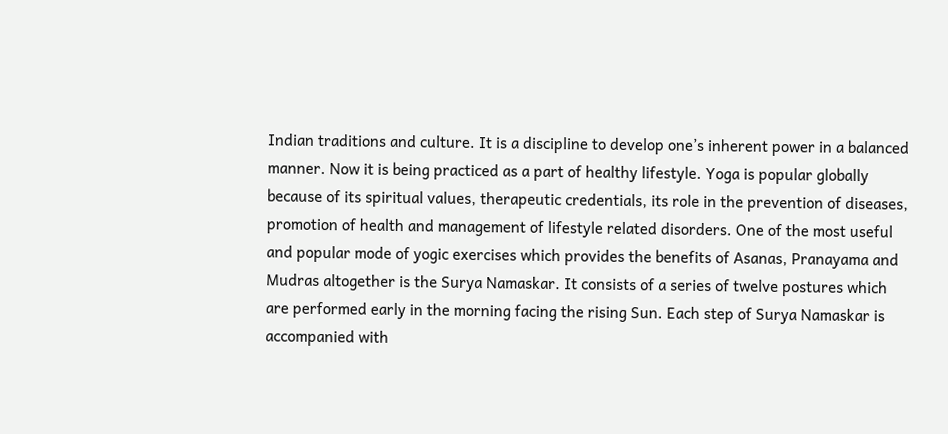Indian traditions and culture. It is a discipline to develop one’s inherent power in a balanced manner. Now it is being practiced as a part of healthy lifestyle. Yoga is popular globally because of its spiritual values, therapeutic credentials, its role in the prevention of diseases, promotion of health and management of lifestyle related disorders. One of the most useful and popular mode of yogic exercises which provides the benefits of Asanas, Pranayama and Mudras altogether is the Surya Namaskar. It consists of a series of twelve postures which are performed early in the morning facing the rising Sun. Each step of Surya Namaskar is accompanied with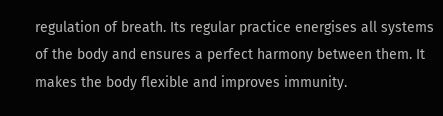regulation of breath. Its regular practice energises all systems of the body and ensures a perfect harmony between them. It makes the body flexible and improves immunity.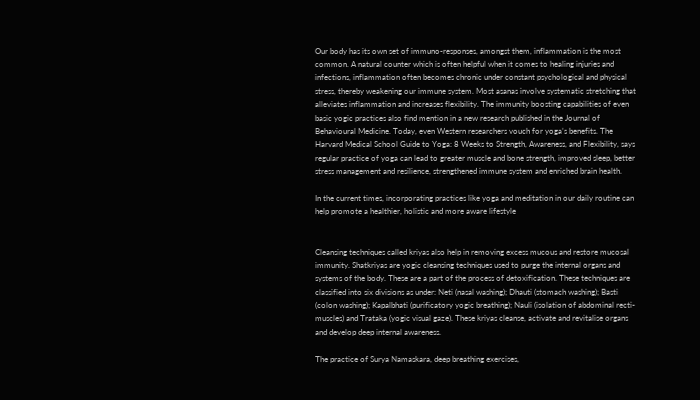Our body has its own set of immuno-responses, amongst them, inflammation is the most common. A natural counter which is often helpful when it comes to healing injuries and infections, inflammation often becomes chronic under constant psychological and physical stress, thereby weakening our immune system. Most asanas involve systematic stretching that alleviates inflammation and increases flexibility. The immunity boosting capabilities of even basic yogic practices also find mention in a new research published in the Journal of Behavioural Medicine. Today, even Western researchers vouch for yoga’s benefits. The Harvard Medical School Guide to Yoga: 8 Weeks to Strength, Awareness, and Flexibility, says regular practice of yoga can lead to greater muscle and bone strength, improved sleep, better stress management and resilience, strengthened immune system and enriched brain health.

In the current times, incorporating practices like yoga and meditation in our daily routine can help promote a healthier, holistic and more aware lifestyle


Cleansing techniques called kriyas also help in removing excess mucous and restore mucosal immunity. Shatkriyas are yogic cleansing techniques used to purge the internal organs and systems of the body. These are a part of the process of detoxification. These techniques are classified into six divisions as under: Neti (nasal washing); Dhauti (stomach washing); Basti (colon washing); Kapalbhati (purificatory yogic breathing); Nauli (isolation of abdominal recti-muscles) and Trataka (yogic visual gaze). These kriyas cleanse, activate and revitalise organs and develop deep internal awareness.

The practice of Surya Namaskara, deep breathing exercises,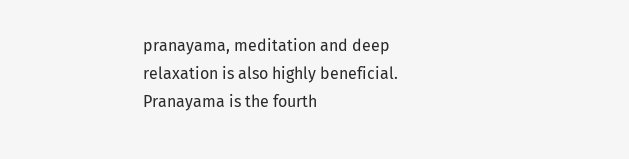pranayama, meditation and deep relaxation is also highly beneficial. Pranayama is the fourth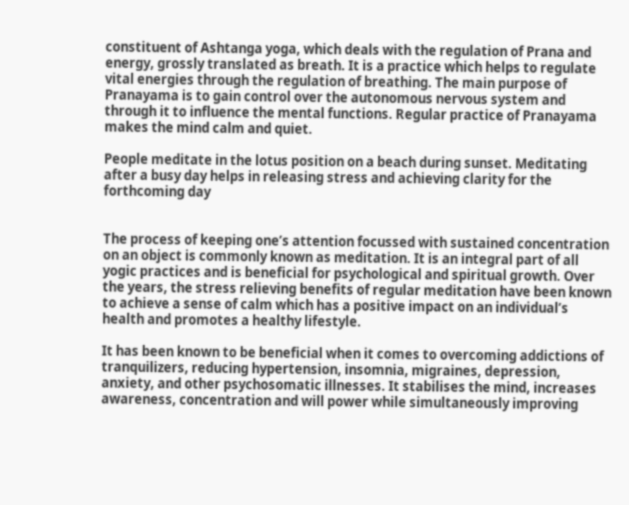constituent of Ashtanga yoga, which deals with the regulation of Prana and energy, grossly translated as breath. It is a practice which helps to regulate vital energies through the regulation of breathing. The main purpose of Pranayama is to gain control over the autonomous nervous system and through it to influence the mental functions. Regular practice of Pranayama makes the mind calm and quiet.

People meditate in the lotus position on a beach during sunset. Meditating after a busy day helps in releasing stress and achieving clarity for the forthcoming day


The process of keeping one’s attention focussed with sustained concentration on an object is commonly known as meditation. It is an integral part of all yogic practices and is beneficial for psychological and spiritual growth. Over the years, the stress relieving benefits of regular meditation have been known to achieve a sense of calm which has a positive impact on an individual’s health and promotes a healthy lifestyle.

It has been known to be beneficial when it comes to overcoming addictions of tranquilizers, reducing hypertension, insomnia, migraines, depression, anxiety, and other psychosomatic illnesses. It stabilises the mind, increases awareness, concentration and will power while simultaneously improving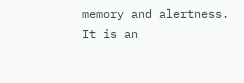memory and alertness. It is an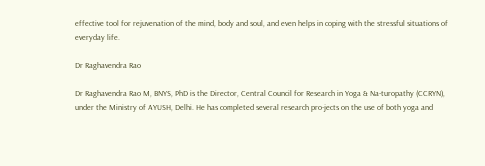effective tool for rejuvenation of the mind, body and soul, and even helps in coping with the stressful situations of everyday life.

Dr Raghavendra Rao

Dr Raghavendra Rao M, BNYS, PhD is the Director, Central Council for Research in Yoga & Na-turopathy (CCRYN), under the Ministry of AYUSH, Delhi. He has completed several research pro-jects on the use of both yoga and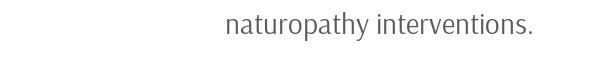naturopathy interventions.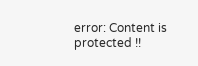error: Content is protected !!